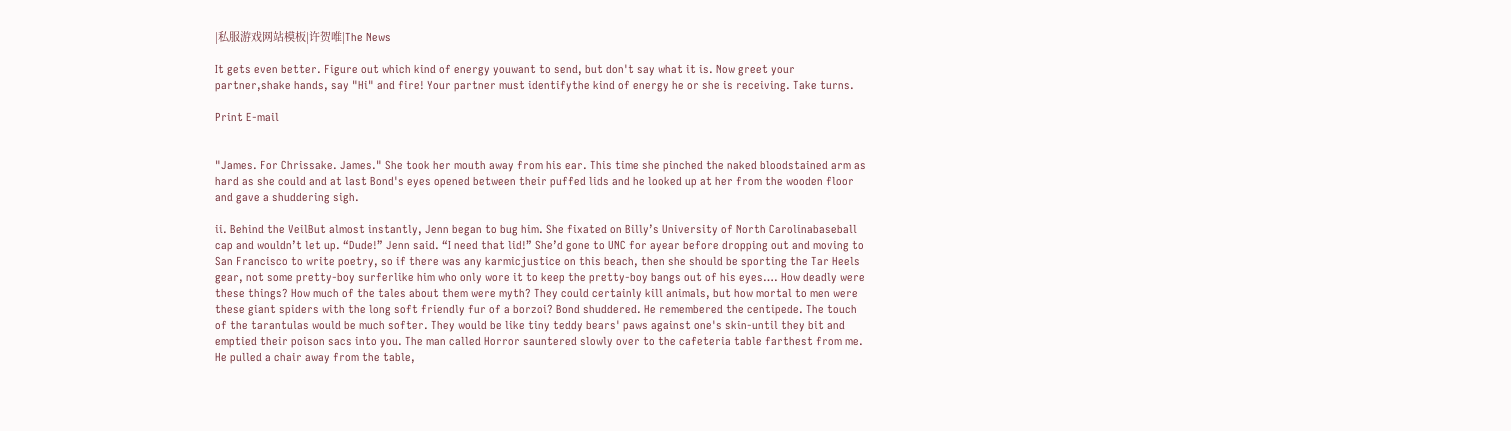|私服游戏网站模板|许贺唯|The News

It gets even better. Figure out which kind of energy youwant to send, but don't say what it is. Now greet your partner,shake hands, say "Hi" and fire! Your partner must identifythe kind of energy he or she is receiving. Take turns.

Print E-mail


"James. For Chrissake. James." She took her mouth away from his ear. This time she pinched the naked bloodstained arm as hard as she could and at last Bond's eyes opened between their puffed lids and he looked up at her from the wooden floor and gave a shuddering sigh.

ii. Behind the VeilBut almost instantly, Jenn began to bug him. She fixated on Billy’s University of North Carolinabaseball cap and wouldn’t let up. “Dude!” Jenn said. “I need that lid!” She’d gone to UNC for ayear before dropping out and moving to San Francisco to write poetry, so if there was any karmicjustice on this beach, then she should be sporting the Tar Heels gear, not some pretty-boy surferlike him who only wore it to keep the pretty-boy bangs out of his eyes…. How deadly were these things? How much of the tales about them were myth? They could certainly kill animals, but how mortal to men were these giant spiders with the long soft friendly fur of a borzoi? Bond shuddered. He remembered the centipede. The touch of the tarantulas would be much softer. They would be like tiny teddy bears' paws against one's skin-until they bit and emptied their poison sacs into you. The man called Horror sauntered slowly over to the cafeteria table farthest from me. He pulled a chair away from the table,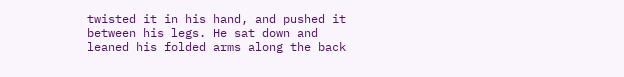twisted it in his hand, and pushed it between his legs. He sat down and leaned his folded arms along the back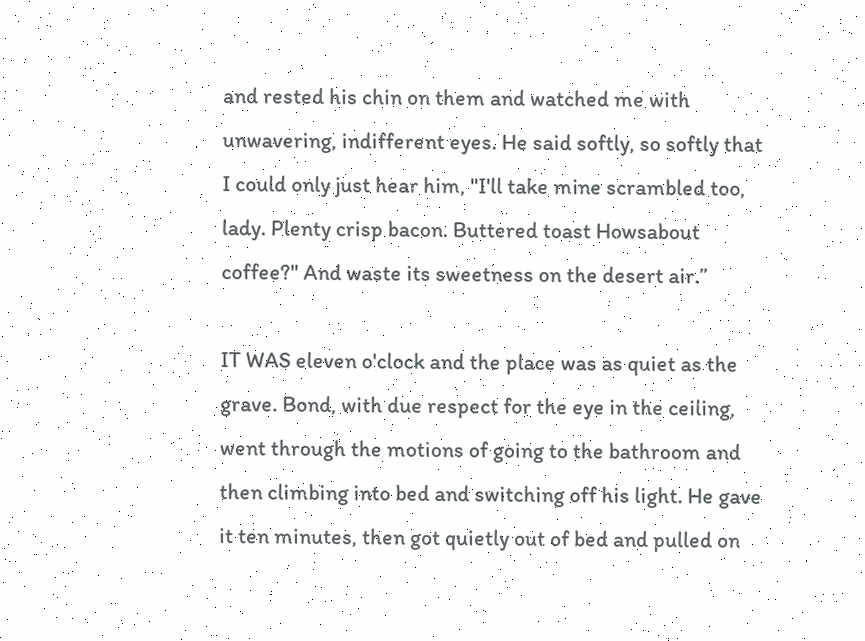and rested his chin on them and watched me with unwavering, indifferent eyes. He said softly, so softly that I could only just hear him, "I'll take mine scrambled too, lady. Plenty crisp bacon. Buttered toast Howsabout coffee?" And waste its sweetness on the desert air.”

IT WAS eleven o'clock and the place was as quiet as the grave. Bond, with due respect for the eye in the ceiling, went through the motions of going to the bathroom and then climbing into bed and switching off his light. He gave it ten minutes, then got quietly out of bed and pulled on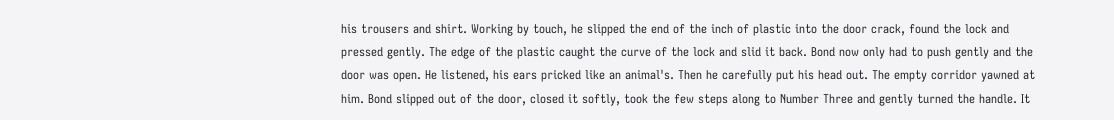his trousers and shirt. Working by touch, he slipped the end of the inch of plastic into the door crack, found the lock and pressed gently. The edge of the plastic caught the curve of the lock and slid it back. Bond now only had to push gently and the door was open. He listened, his ears pricked like an animal's. Then he carefully put his head out. The empty corridor yawned at him. Bond slipped out of the door, closed it softly, took the few steps along to Number Three and gently turned the handle. It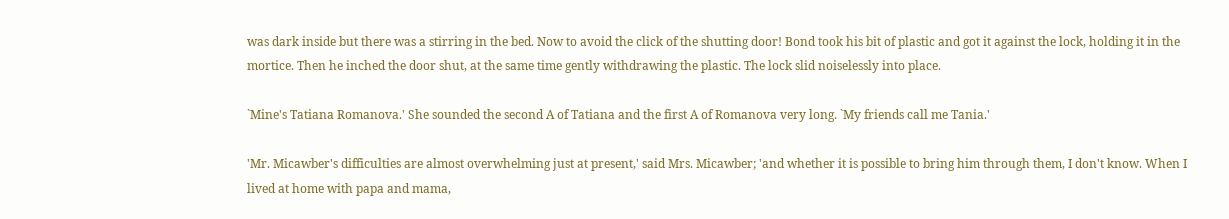was dark inside but there was a stirring in the bed. Now to avoid the click of the shutting door! Bond took his bit of plastic and got it against the lock, holding it in the mortice. Then he inched the door shut, at the same time gently withdrawing the plastic. The lock slid noiselessly into place.

`Mine's Tatiana Romanova.' She sounded the second A of Tatiana and the first A of Romanova very long. `My friends call me Tania.'

'Mr. Micawber's difficulties are almost overwhelming just at present,' said Mrs. Micawber; 'and whether it is possible to bring him through them, I don't know. When I lived at home with papa and mama,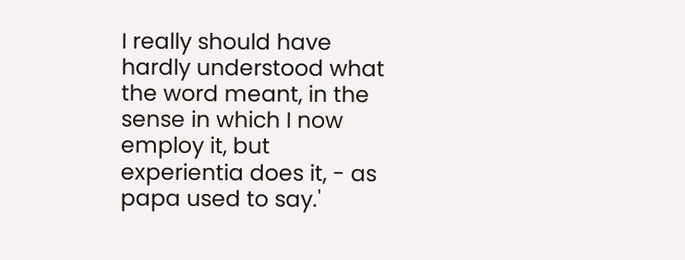I really should have hardly understood what the word meant, in the sense in which I now employ it, but experientia does it, - as papa used to say.'